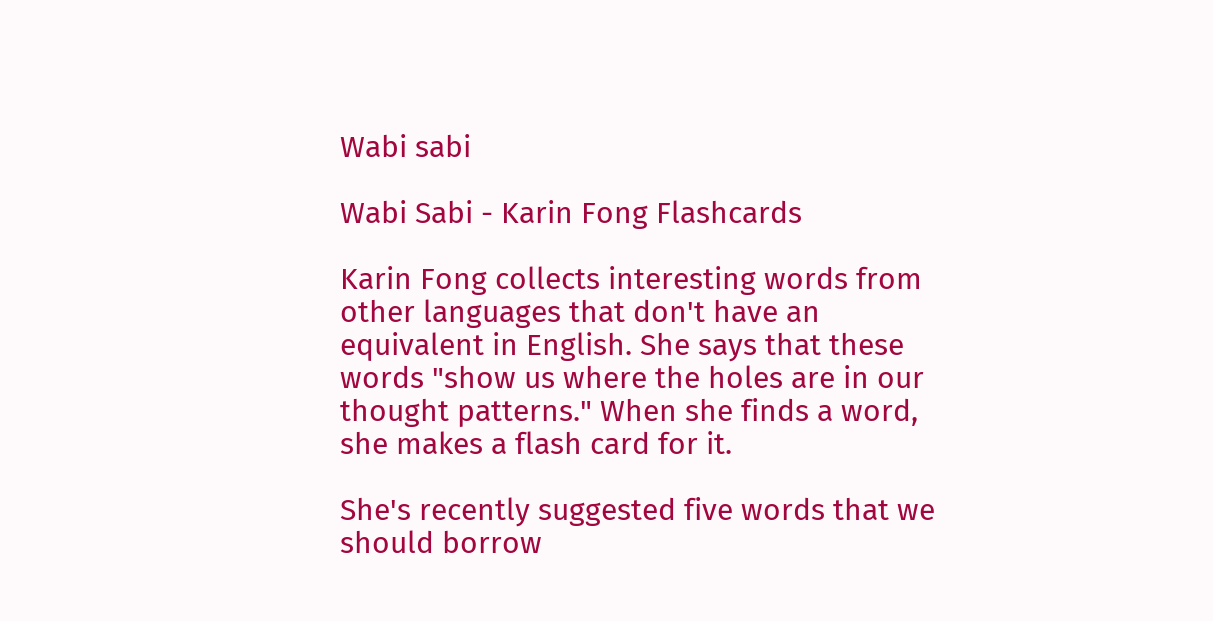Wabi sabi

Wabi Sabi - Karin Fong Flashcards

Karin Fong collects interesting words from other languages that don't have an equivalent in English. She says that these words "show us where the holes are in our thought patterns." When she finds a word, she makes a flash card for it.

She's recently suggested five words that we should borrow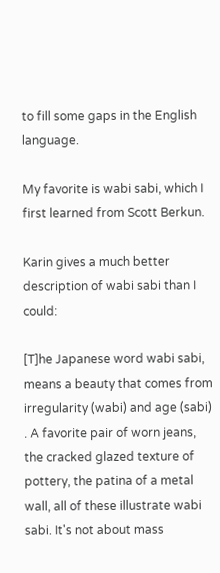to fill some gaps in the English language.

My favorite is wabi sabi, which I first learned from Scott Berkun.

Karin gives a much better description of wabi sabi than I could:

[T]he Japanese word wabi sabi, means a beauty that comes from irregularity (wabi) and age (sabi) . A favorite pair of worn jeans, the cracked glazed texture of pottery, the patina of a metal wall, all of these illustrate wabi sabi. It's not about mass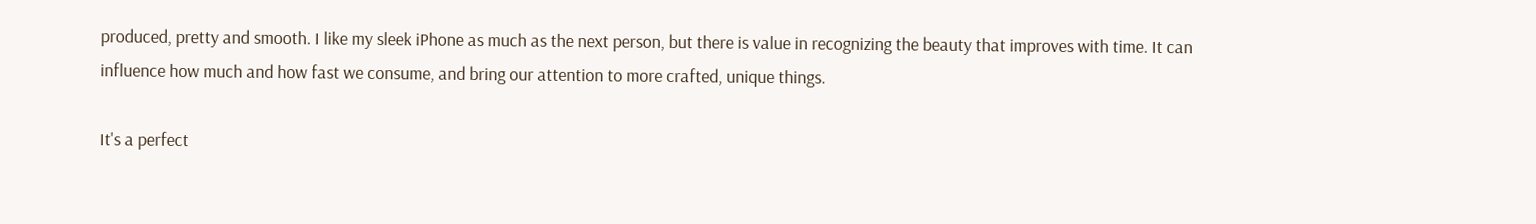produced, pretty and smooth. I like my sleek iPhone as much as the next person, but there is value in recognizing the beauty that improves with time. It can influence how much and how fast we consume, and bring our attention to more crafted, unique things.

It's a perfect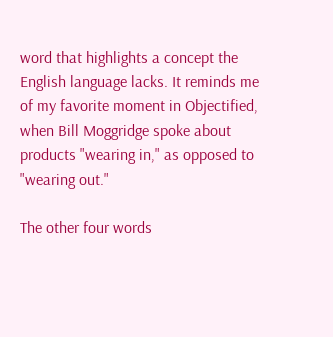word that highlights a concept the English language lacks. It reminds me of my favorite moment in Objectified, when Bill Moggridge spoke about products "wearing in," as opposed to "wearing out."

The other four words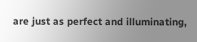are just as perfect and illuminating,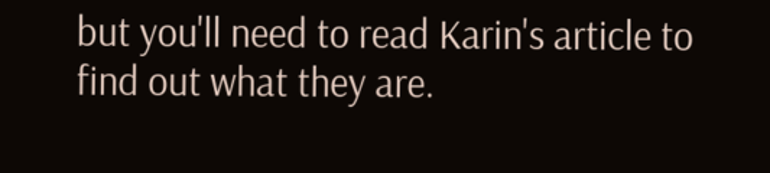but you'll need to read Karin's article to find out what they are.